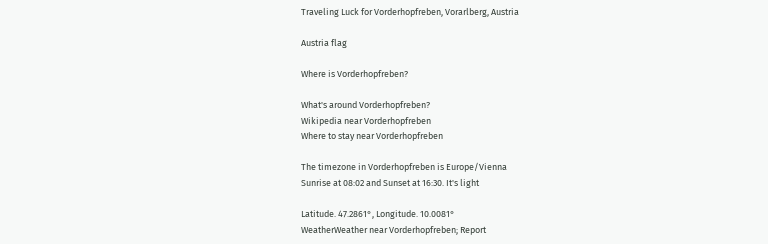Traveling Luck for Vorderhopfreben, Vorarlberg, Austria

Austria flag

Where is Vorderhopfreben?

What's around Vorderhopfreben?
Wikipedia near Vorderhopfreben
Where to stay near Vorderhopfreben

The timezone in Vorderhopfreben is Europe/Vienna
Sunrise at 08:02 and Sunset at 16:30. It's light

Latitude. 47.2861°, Longitude. 10.0081°
WeatherWeather near Vorderhopfreben; Report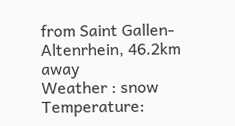from Saint Gallen-Altenrhein, 46.2km away
Weather : snow
Temperature: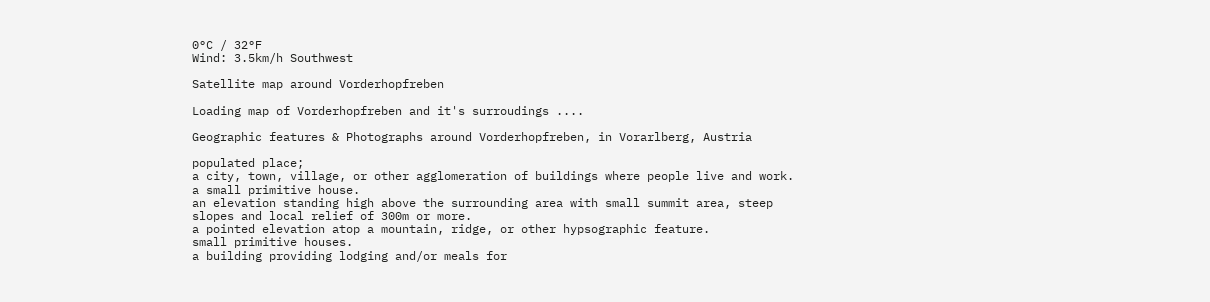0°C / 32°F
Wind: 3.5km/h Southwest

Satellite map around Vorderhopfreben

Loading map of Vorderhopfreben and it's surroudings ....

Geographic features & Photographs around Vorderhopfreben, in Vorarlberg, Austria

populated place;
a city, town, village, or other agglomeration of buildings where people live and work.
a small primitive house.
an elevation standing high above the surrounding area with small summit area, steep slopes and local relief of 300m or more.
a pointed elevation atop a mountain, ridge, or other hypsographic feature.
small primitive houses.
a building providing lodging and/or meals for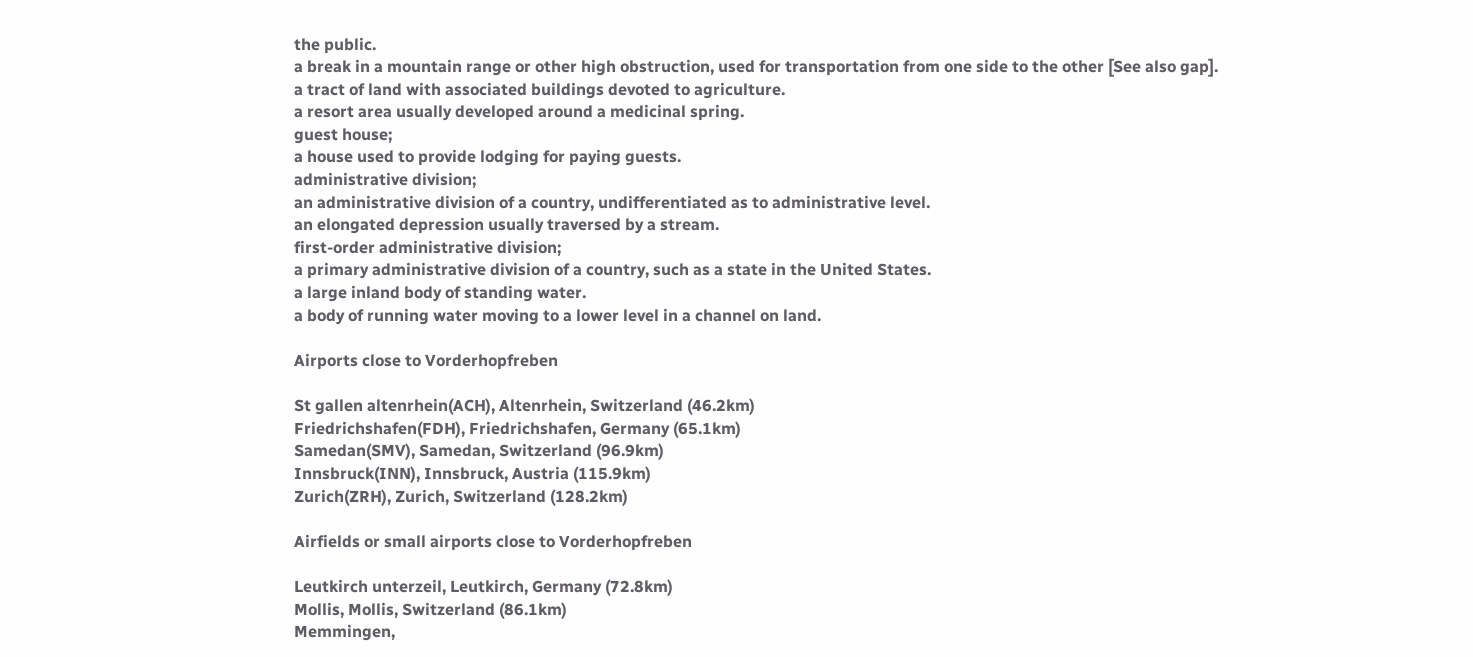the public.
a break in a mountain range or other high obstruction, used for transportation from one side to the other [See also gap].
a tract of land with associated buildings devoted to agriculture.
a resort area usually developed around a medicinal spring.
guest house;
a house used to provide lodging for paying guests.
administrative division;
an administrative division of a country, undifferentiated as to administrative level.
an elongated depression usually traversed by a stream.
first-order administrative division;
a primary administrative division of a country, such as a state in the United States.
a large inland body of standing water.
a body of running water moving to a lower level in a channel on land.

Airports close to Vorderhopfreben

St gallen altenrhein(ACH), Altenrhein, Switzerland (46.2km)
Friedrichshafen(FDH), Friedrichshafen, Germany (65.1km)
Samedan(SMV), Samedan, Switzerland (96.9km)
Innsbruck(INN), Innsbruck, Austria (115.9km)
Zurich(ZRH), Zurich, Switzerland (128.2km)

Airfields or small airports close to Vorderhopfreben

Leutkirch unterzeil, Leutkirch, Germany (72.8km)
Mollis, Mollis, Switzerland (86.1km)
Memmingen,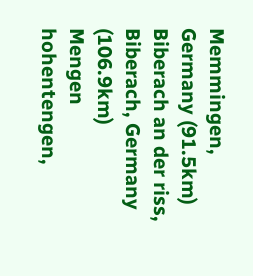Memmingen, Germany (91.5km)
Biberach an der riss, Biberach, Germany (106.9km)
Mengen hohentengen,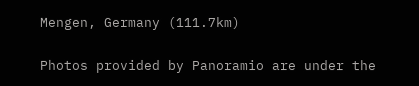Mengen, Germany (111.7km)

Photos provided by Panoramio are under the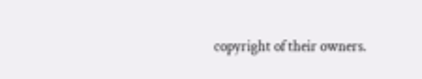copyright of their owners.